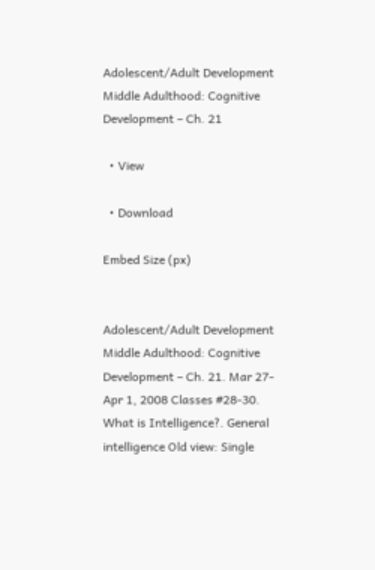Adolescent/Adult Development Middle Adulthood: Cognitive Development – Ch. 21

  • View

  • Download

Embed Size (px)


Adolescent/Adult Development Middle Adulthood: Cognitive Development – Ch. 21. Mar 27-Apr 1, 2008 Classes #28-30. What is Intelligence?. General intelligence Old view: Single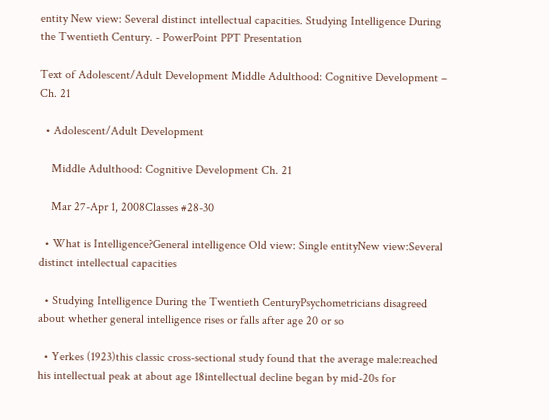entity New view: Several distinct intellectual capacities. Studying Intelligence During the Twentieth Century. - PowerPoint PPT Presentation

Text of Adolescent/Adult Development Middle Adulthood: Cognitive Development – Ch. 21

  • Adolescent/Adult Development

    Middle Adulthood: Cognitive Development Ch. 21

    Mar 27-Apr 1, 2008Classes #28-30

  • What is Intelligence?General intelligence Old view: Single entityNew view:Several distinct intellectual capacities

  • Studying Intelligence During the Twentieth CenturyPsychometricians disagreed about whether general intelligence rises or falls after age 20 or so

  • Yerkes (1923)this classic cross-sectional study found that the average male:reached his intellectual peak at about age 18intellectual decline began by mid-20s for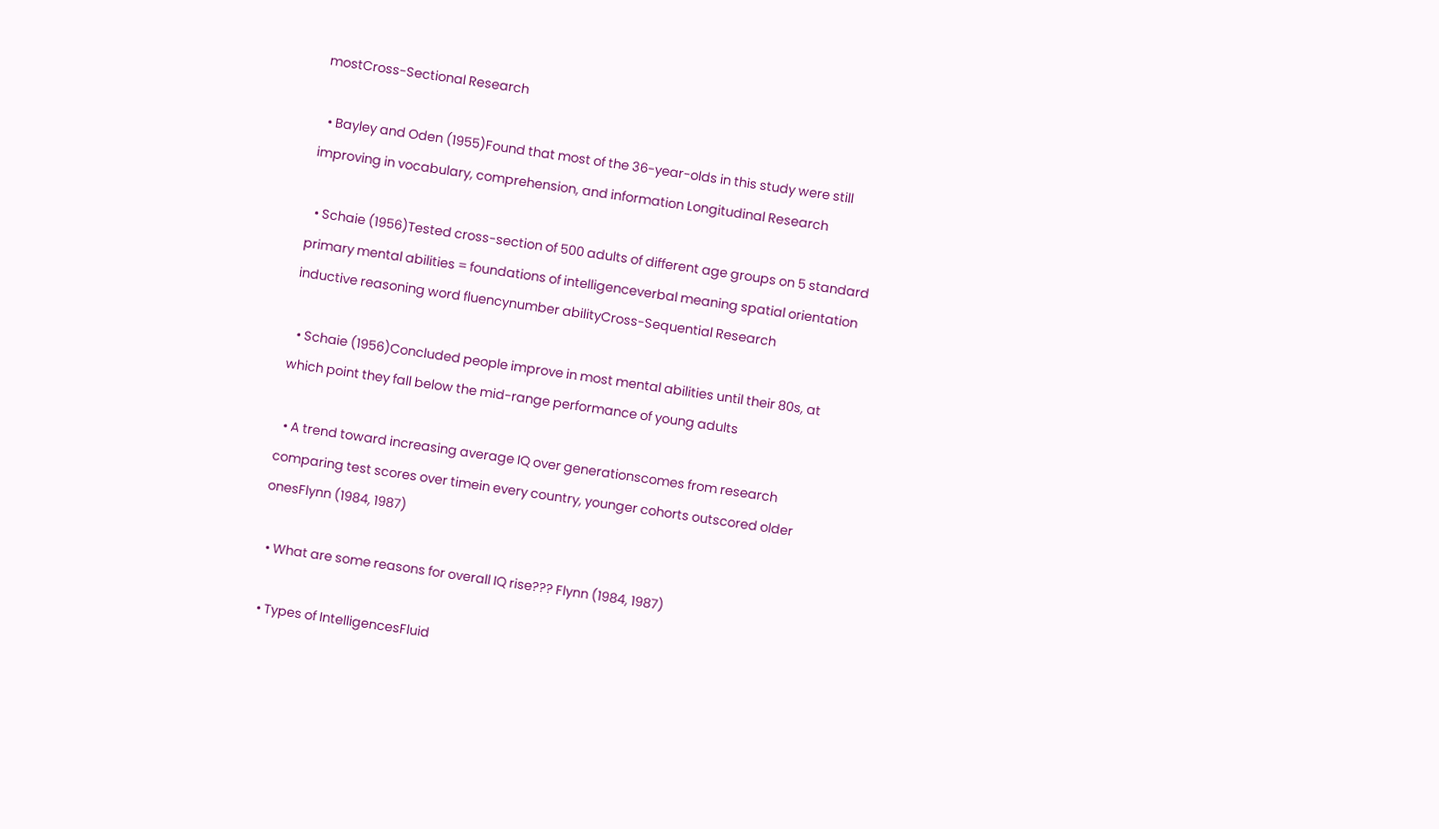mostCross-Sectional Research

  • Bayley and Oden (1955)Found that most of the 36-year-olds in this study were still improving in vocabulary, comprehension, and information Longitudinal Research

  • Schaie (1956)Tested cross-section of 500 adults of different age groups on 5 standard primary mental abilities = foundations of intelligenceverbal meaning spatial orientation inductive reasoning word fluencynumber abilityCross-Sequential Research

  • Schaie (1956)Concluded people improve in most mental abilities until their 80s, at which point they fall below the mid-range performance of young adults

  • A trend toward increasing average IQ over generationscomes from research comparing test scores over timein every country, younger cohorts outscored older onesFlynn (1984, 1987)

  • What are some reasons for overall IQ rise??? Flynn (1984, 1987)

  • Types of IntelligencesFluid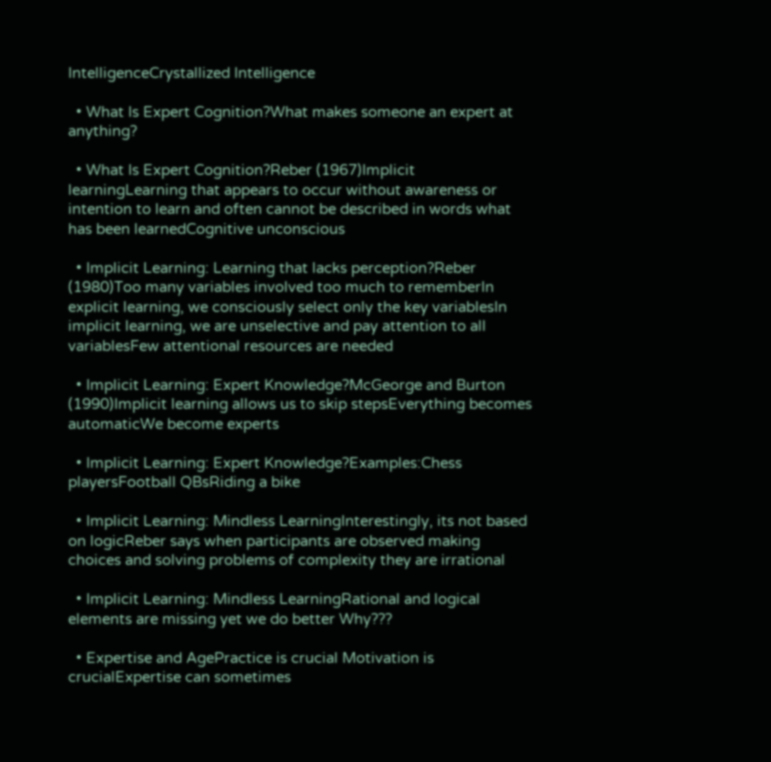IntelligenceCrystallized Intelligence

  • What Is Expert Cognition?What makes someone an expert at anything?

  • What Is Expert Cognition?Reber (1967)Implicit learningLearning that appears to occur without awareness or intention to learn and often cannot be described in words what has been learnedCognitive unconscious

  • Implicit Learning: Learning that lacks perception?Reber (1980)Too many variables involved too much to rememberIn explicit learning, we consciously select only the key variablesIn implicit learning, we are unselective and pay attention to all variablesFew attentional resources are needed

  • Implicit Learning: Expert Knowledge?McGeorge and Burton (1990)Implicit learning allows us to skip stepsEverything becomes automaticWe become experts

  • Implicit Learning: Expert Knowledge?Examples:Chess playersFootball QBsRiding a bike

  • Implicit Learning: Mindless LearningInterestingly, its not based on logicReber says when participants are observed making choices and solving problems of complexity they are irrational

  • Implicit Learning: Mindless LearningRational and logical elements are missing yet we do better Why???

  • Expertise and AgePractice is crucial Motivation is crucialExpertise can sometimes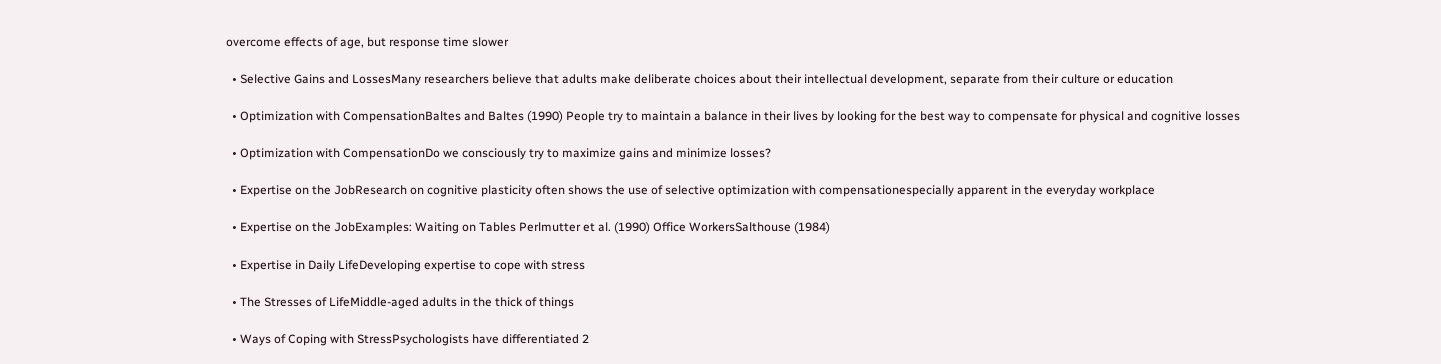overcome effects of age, but response time slower

  • Selective Gains and LossesMany researchers believe that adults make deliberate choices about their intellectual development, separate from their culture or education

  • Optimization with CompensationBaltes and Baltes (1990) People try to maintain a balance in their lives by looking for the best way to compensate for physical and cognitive losses

  • Optimization with CompensationDo we consciously try to maximize gains and minimize losses?

  • Expertise on the JobResearch on cognitive plasticity often shows the use of selective optimization with compensationespecially apparent in the everyday workplace

  • Expertise on the JobExamples: Waiting on Tables Perlmutter et al. (1990) Office WorkersSalthouse (1984)

  • Expertise in Daily LifeDeveloping expertise to cope with stress

  • The Stresses of LifeMiddle-aged adults in the thick of things

  • Ways of Coping with StressPsychologists have differentiated 2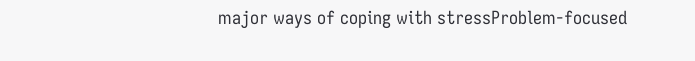major ways of coping with stressProblem-focused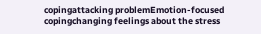copingattacking problemEmotion-focused copingchanging feelings about the stress